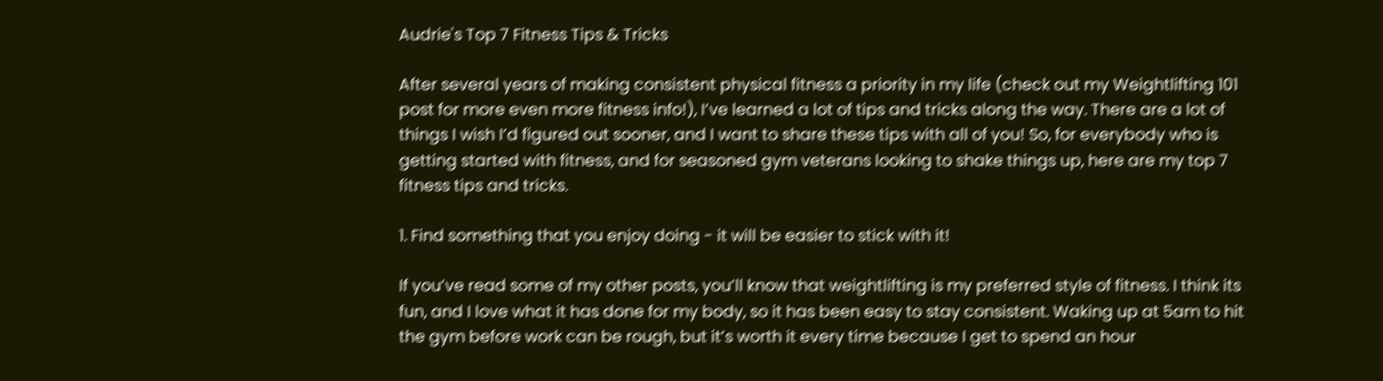Audrie's Top 7 Fitness Tips & Tricks

After several years of making consistent physical fitness a priority in my life (check out my Weightlifting 101 post for more even more fitness info!), I’ve learned a lot of tips and tricks along the way. There are a lot of things I wish I’d figured out sooner, and I want to share these tips with all of you! So, for everybody who is getting started with fitness, and for seasoned gym veterans looking to shake things up, here are my top 7 fitness tips and tricks.

1. Find something that you enjoy doing - it will be easier to stick with it!

If you’ve read some of my other posts, you’ll know that weightlifting is my preferred style of fitness. I think its fun, and I love what it has done for my body, so it has been easy to stay consistent. Waking up at 5am to hit the gym before work can be rough, but it’s worth it every time because I get to spend an hour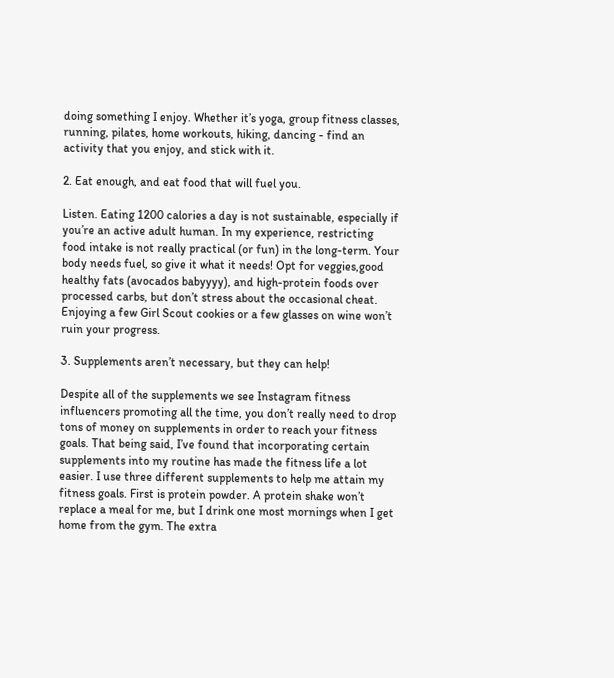doing something I enjoy. Whether it’s yoga, group fitness classes, running, pilates, home workouts, hiking, dancing - find an activity that you enjoy, and stick with it.

2. Eat enough, and eat food that will fuel you.

Listen. Eating 1200 calories a day is not sustainable, especially if you’re an active adult human. In my experience, restricting food intake is not really practical (or fun) in the long-term. Your body needs fuel, so give it what it needs! Opt for veggies,good healthy fats (avocados babyyyy), and high-protein foods over processed carbs, but don’t stress about the occasional cheat. Enjoying a few Girl Scout cookies or a few glasses on wine won’t ruin your progress.

3. Supplements aren’t necessary, but they can help!

Despite all of the supplements we see Instagram fitness influencers promoting all the time, you don’t really need to drop tons of money on supplements in order to reach your fitness goals. That being said, I’ve found that incorporating certain supplements into my routine has made the fitness life a lot easier. I use three different supplements to help me attain my fitness goals. First is protein powder. A protein shake won’t replace a meal for me, but I drink one most mornings when I get home from the gym. The extra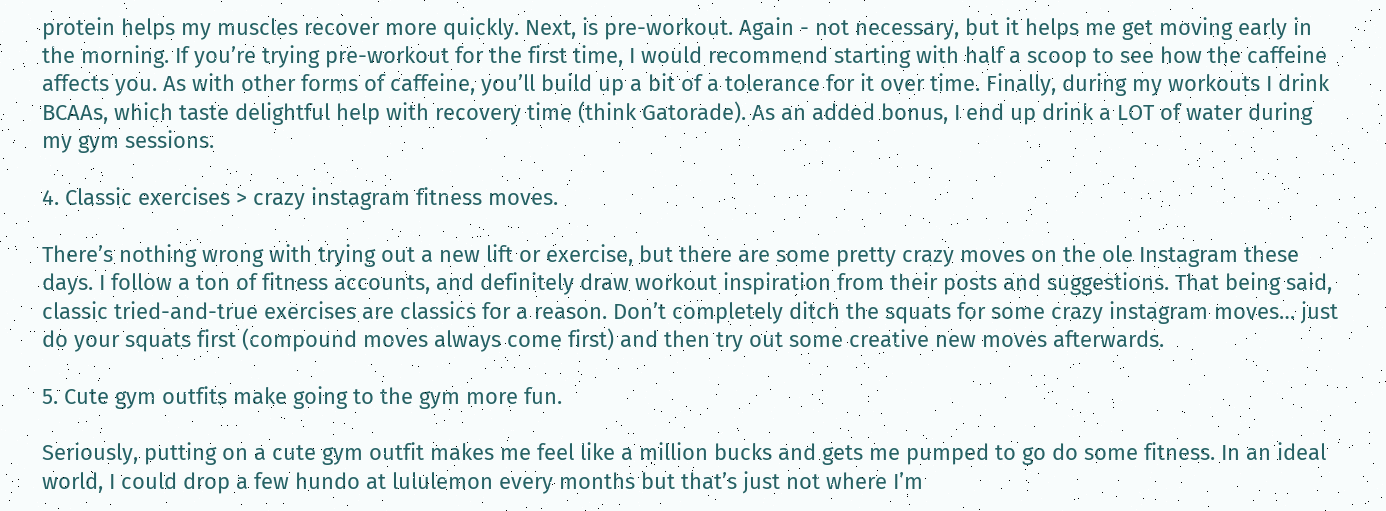protein helps my muscles recover more quickly. Next, is pre-workout. Again - not necessary, but it helps me get moving early in the morning. If you’re trying pre-workout for the first time, I would recommend starting with half a scoop to see how the caffeine affects you. As with other forms of caffeine, you’ll build up a bit of a tolerance for it over time. Finally, during my workouts I drink BCAAs, which taste delightful help with recovery time (think Gatorade). As an added bonus, I end up drink a LOT of water during my gym sessions.

4. Classic exercises > crazy instagram fitness moves.

There’s nothing wrong with trying out a new lift or exercise, but there are some pretty crazy moves on the ole Instagram these days. I follow a ton of fitness accounts, and definitely draw workout inspiration from their posts and suggestions. That being said, classic tried-and-true exercises are classics for a reason. Don’t completely ditch the squats for some crazy instagram moves… just do your squats first (compound moves always come first) and then try out some creative new moves afterwards.

5. Cute gym outfits make going to the gym more fun.

Seriously, putting on a cute gym outfit makes me feel like a million bucks and gets me pumped to go do some fitness. In an ideal world, I could drop a few hundo at lululemon every months but that’s just not where I’m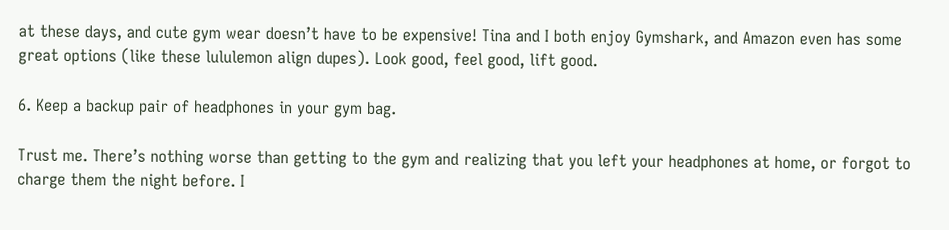at these days, and cute gym wear doesn’t have to be expensive! Tina and I both enjoy Gymshark, and Amazon even has some great options (like these lululemon align dupes). Look good, feel good, lift good.

6. Keep a backup pair of headphones in your gym bag.

Trust me. There’s nothing worse than getting to the gym and realizing that you left your headphones at home, or forgot to charge them the night before. I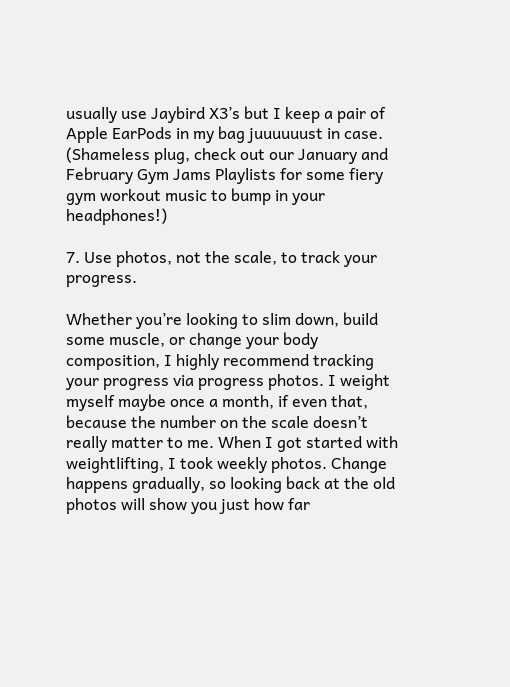usually use Jaybird X3’s but I keep a pair of Apple EarPods in my bag juuuuuust in case. (Shameless plug, check out our January and February Gym Jams Playlists for some fiery gym workout music to bump in your headphones!)

7. Use photos, not the scale, to track your progress.

Whether you’re looking to slim down, build some muscle, or change your body composition, I highly recommend tracking your progress via progress photos. I weight myself maybe once a month, if even that, because the number on the scale doesn’t really matter to me. When I got started with weightlifting, I took weekly photos. Change happens gradually, so looking back at the old photos will show you just how far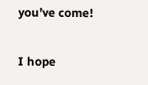you’ve come!

I hope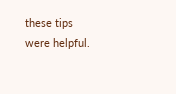these tips were helpful.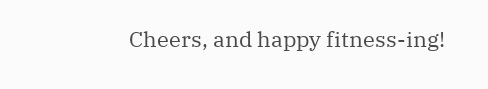Cheers, and happy fitness-ing!